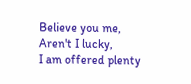Believe you me,
Aren't I lucky,
I am offered plenty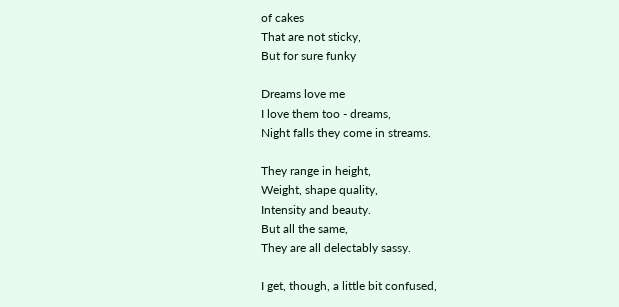of cakes
That are not sticky,
But for sure funky

Dreams love me
I love them too - dreams,
Night falls they come in streams.

They range in height,
Weight, shape quality,
Intensity and beauty.
But all the same,
They are all delectably sassy.

I get, though, a little bit confused,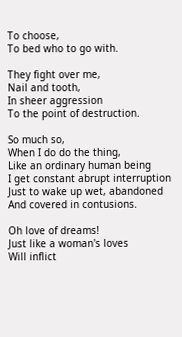To choose,
To bed who to go with.

They fight over me,
Nail and tooth,
In sheer aggression
To the point of destruction.

So much so,
When I do do the thing,
Like an ordinary human being
I get constant abrupt interruption
Just to wake up wet, abandoned
And covered in contusions.

Oh love of dreams!
Just like a woman's loves
Will inflict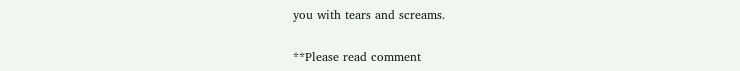you with tears and screams.


**Please read comment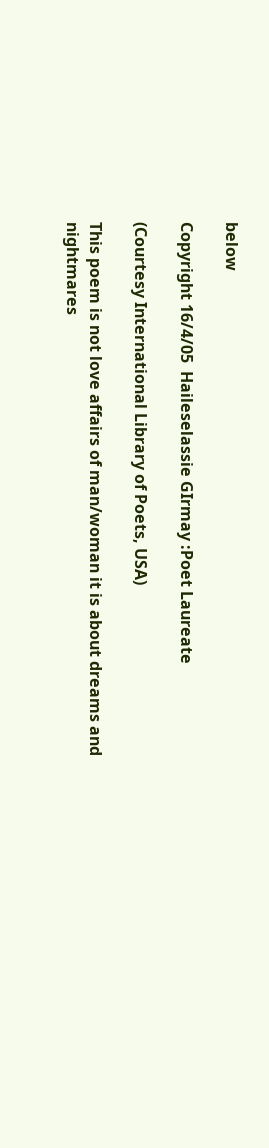below

Copyright 16/4/05  Haileselassie GIrmay :Poet Laureate

(Courtesy International Library of Poets, USA)

This poem is not love affairs of man/woman it is about dreams and nightmares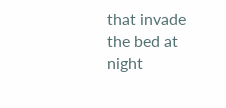that invade the bed at night